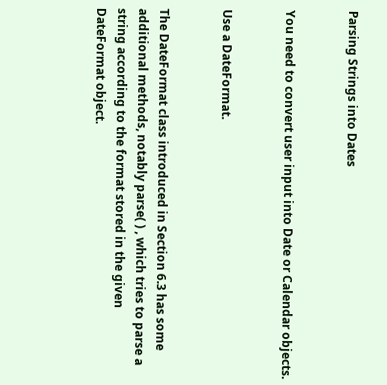Parsing Strings into Dates


You need to convert user input into Date or Calendar objects.


Use a DateFormat.


The DateFormat class introduced in Section 6.3 has some additional methods, notably parse( ) , which tries to parse a string according to the format stored in the given DateFormat object.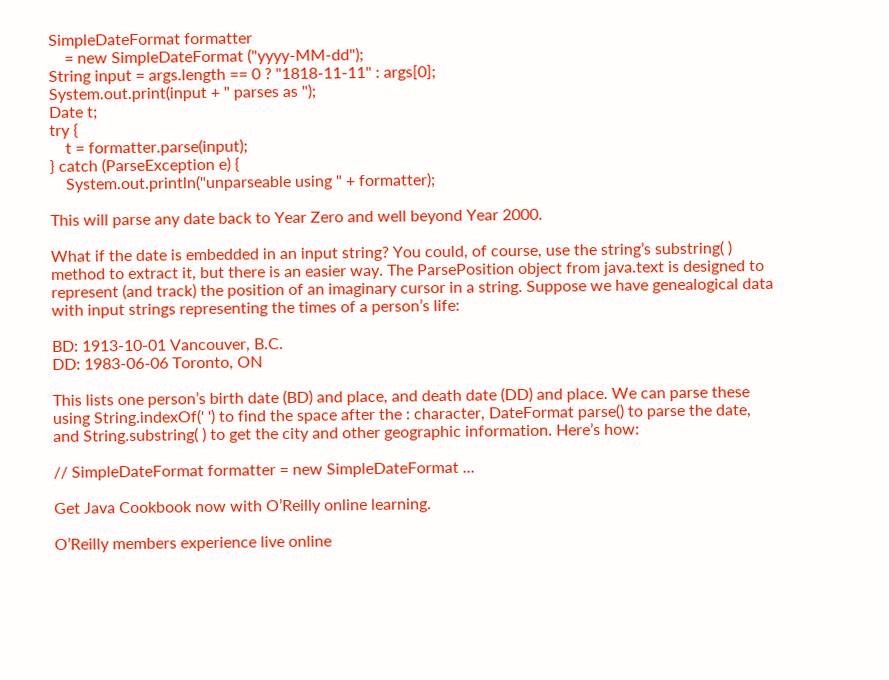SimpleDateFormat formatter
    = new SimpleDateFormat ("yyyy-MM-dd");
String input = args.length == 0 ? "1818-11-11" : args[0];
System.out.print(input + " parses as ");
Date t;
try {
    t = formatter.parse(input);
} catch (ParseException e) {
    System.out.println("unparseable using " + formatter);

This will parse any date back to Year Zero and well beyond Year 2000.

What if the date is embedded in an input string? You could, of course, use the string’s substring( ) method to extract it, but there is an easier way. The ParsePosition object from java.text is designed to represent (and track) the position of an imaginary cursor in a string. Suppose we have genealogical data with input strings representing the times of a person’s life:

BD: 1913-10-01 Vancouver, B.C.
DD: 1983-06-06 Toronto, ON

This lists one person’s birth date (BD) and place, and death date (DD) and place. We can parse these using String.indexOf(' ') to find the space after the : character, DateFormat parse() to parse the date, and String.substring( ) to get the city and other geographic information. Here’s how:

// SimpleDateFormat formatter = new SimpleDateFormat ...

Get Java Cookbook now with O’Reilly online learning.

O’Reilly members experience live online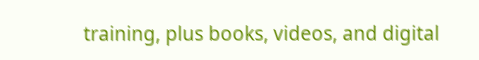training, plus books, videos, and digital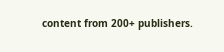content from 200+ publishers.